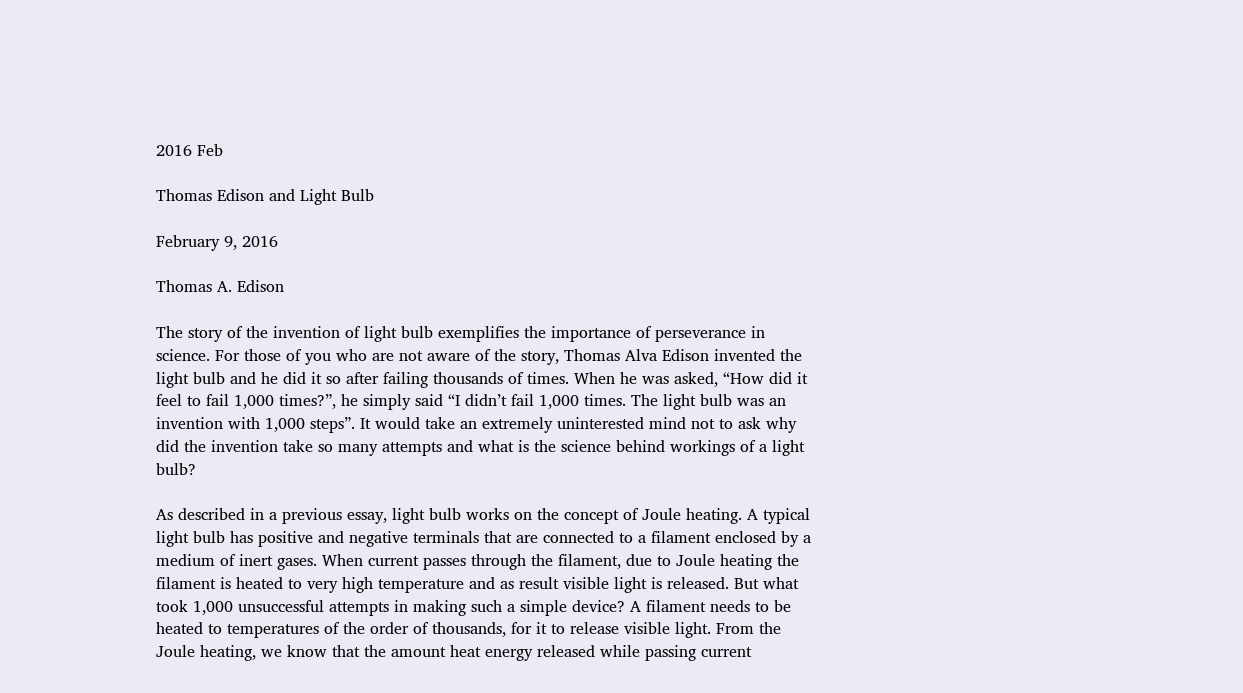2016 Feb

Thomas Edison and Light Bulb

February 9, 2016

Thomas A. Edison

The story of the invention of light bulb exemplifies the importance of perseverance in science. For those of you who are not aware of the story, Thomas Alva Edison invented the light bulb and he did it so after failing thousands of times. When he was asked, “How did it feel to fail 1,000 times?”, he simply said “I didn’t fail 1,000 times. The light bulb was an invention with 1,000 steps”. It would take an extremely uninterested mind not to ask why did the invention take so many attempts and what is the science behind workings of a light bulb?

As described in a previous essay, light bulb works on the concept of Joule heating. A typical light bulb has positive and negative terminals that are connected to a filament enclosed by a medium of inert gases. When current passes through the filament, due to Joule heating the filament is heated to very high temperature and as result visible light is released. But what took 1,000 unsuccessful attempts in making such a simple device? A filament needs to be heated to temperatures of the order of thousands, for it to release visible light. From the Joule heating, we know that the amount heat energy released while passing current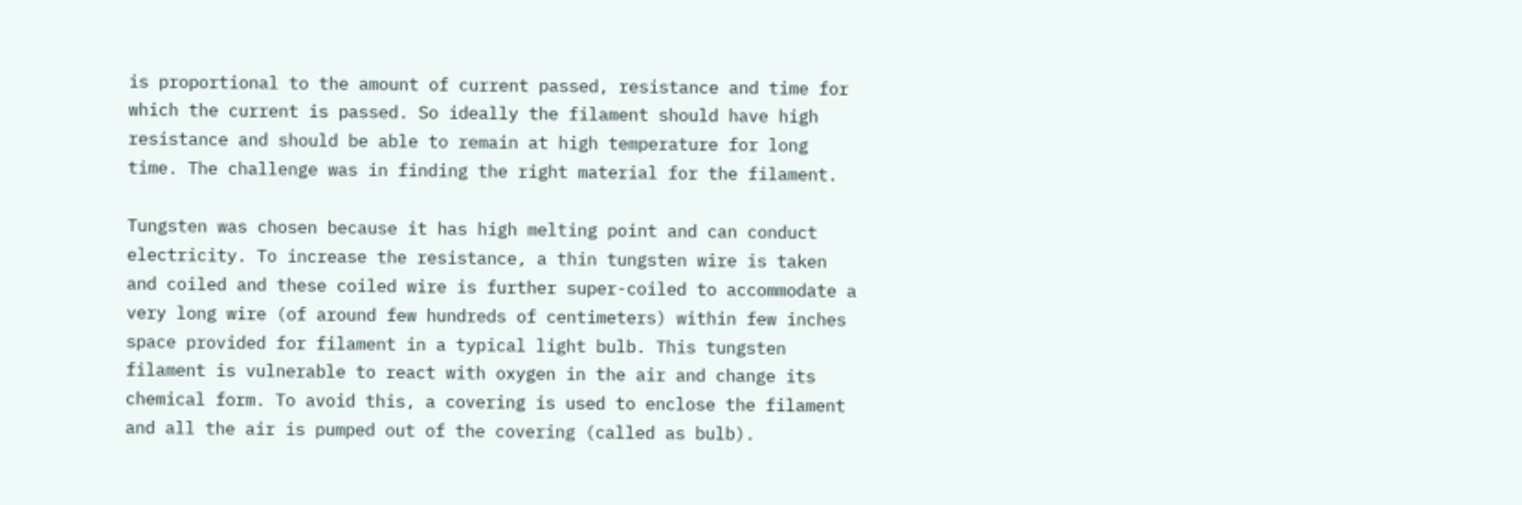is proportional to the amount of current passed, resistance and time for which the current is passed. So ideally the filament should have high resistance and should be able to remain at high temperature for long time. The challenge was in finding the right material for the filament.

Tungsten was chosen because it has high melting point and can conduct electricity. To increase the resistance, a thin tungsten wire is taken and coiled and these coiled wire is further super-coiled to accommodate a very long wire (of around few hundreds of centimeters) within few inches space provided for filament in a typical light bulb. This tungsten filament is vulnerable to react with oxygen in the air and change its chemical form. To avoid this, a covering is used to enclose the filament and all the air is pumped out of the covering (called as bulb).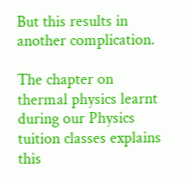But this results in another complication.

The chapter on thermal physics learnt during our Physics tuition classes explains this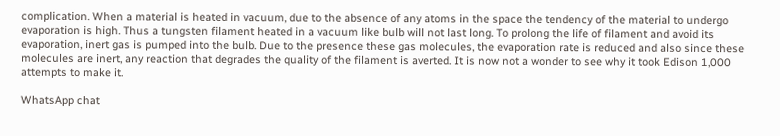complication. When a material is heated in vacuum, due to the absence of any atoms in the space the tendency of the material to undergo evaporation is high. Thus a tungsten filament heated in a vacuum like bulb will not last long. To prolong the life of filament and avoid its evaporation, inert gas is pumped into the bulb. Due to the presence these gas molecules, the evaporation rate is reduced and also since these molecules are inert, any reaction that degrades the quality of the filament is averted. It is now not a wonder to see why it took Edison 1,000 attempts to make it.

WhatsApp chat